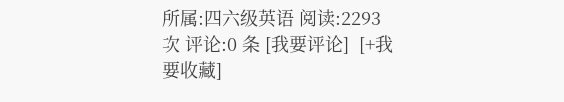所属:四六级英语 阅读:2293 次 评论:0 条 [我要评论]  [+我要收藏]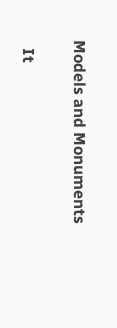Models and Monuments

  It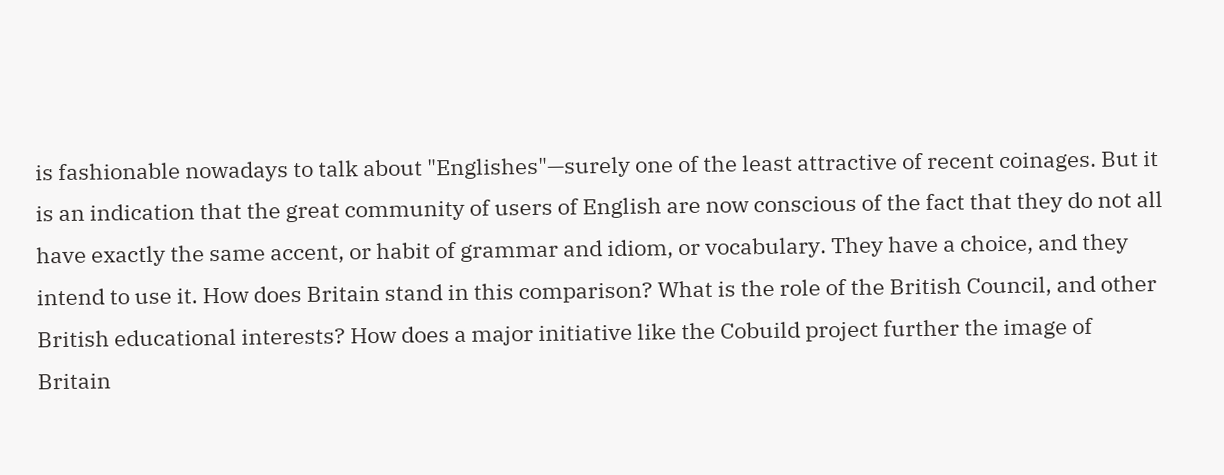is fashionable nowadays to talk about "Englishes"—surely one of the least attractive of recent coinages. But it is an indication that the great community of users of English are now conscious of the fact that they do not all have exactly the same accent, or habit of grammar and idiom, or vocabulary. They have a choice, and they intend to use it. How does Britain stand in this comparison? What is the role of the British Council, and other British educational interests? How does a major initiative like the Cobuild project further the image of Britain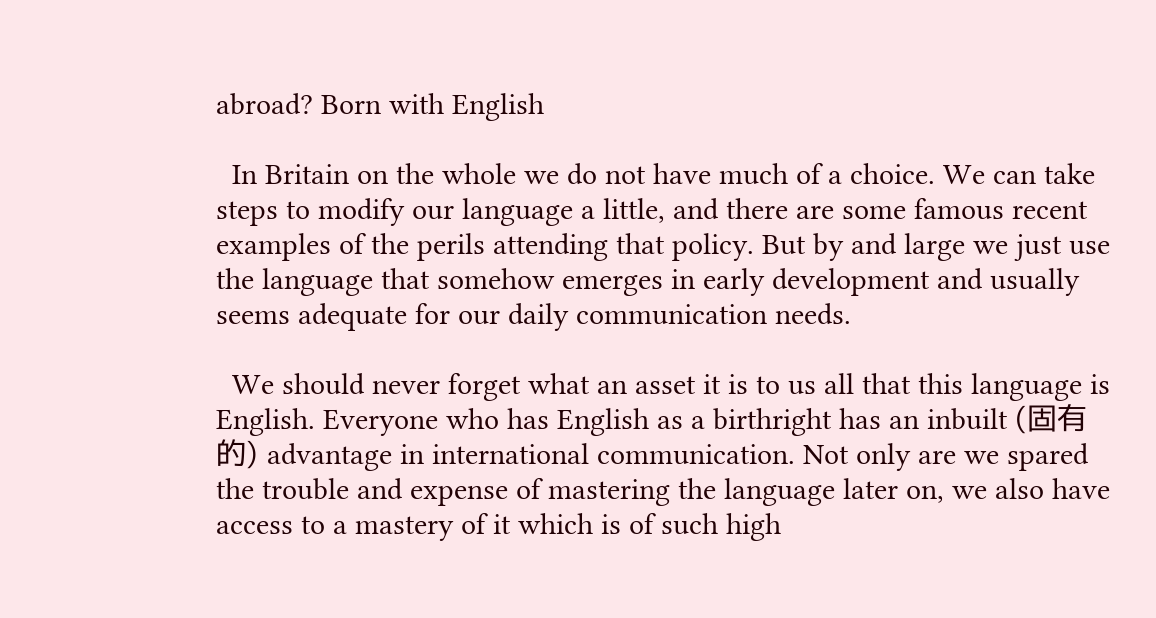abroad? Born with English

  In Britain on the whole we do not have much of a choice. We can take steps to modify our language a little, and there are some famous recent examples of the perils attending that policy. But by and large we just use the language that somehow emerges in early development and usually seems adequate for our daily communication needs.

  We should never forget what an asset it is to us all that this language is English. Everyone who has English as a birthright has an inbuilt (固有的) advantage in international communication. Not only are we spared the trouble and expense of mastering the language later on, we also have access to a mastery of it which is of such high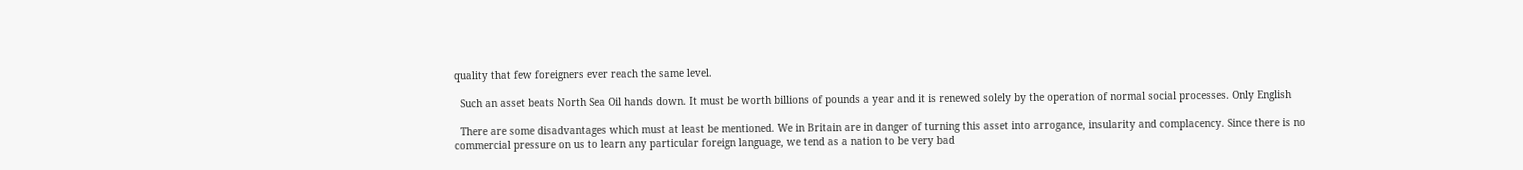quality that few foreigners ever reach the same level.

  Such an asset beats North Sea Oil hands down. It must be worth billions of pounds a year and it is renewed solely by the operation of normal social processes. Only English

  There are some disadvantages which must at least be mentioned. We in Britain are in danger of turning this asset into arrogance, insularity and complacency. Since there is no commercial pressure on us to learn any particular foreign language, we tend as a nation to be very bad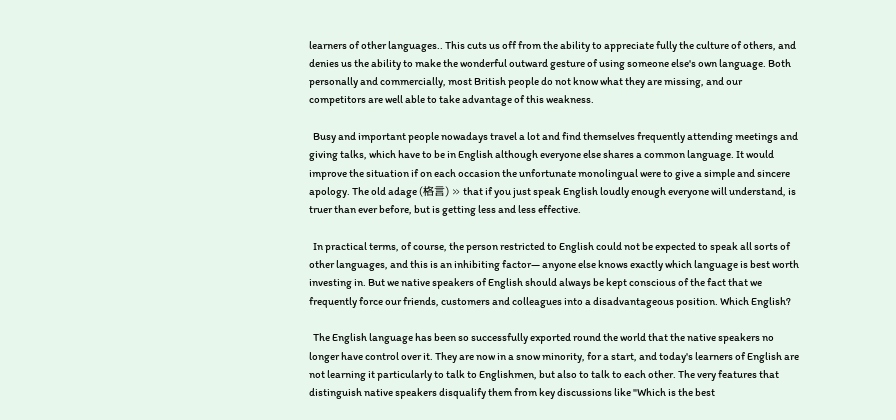learners of other languages.. This cuts us off from the ability to appreciate fully the culture of others, and denies us the ability to make the wonderful outward gesture of using someone else's own language. Both personally and commercially, most British people do not know what they are missing, and our competitors are well able to take advantage of this weakness.

  Busy and important people nowadays travel a lot and find themselves frequently attending meetings and giving talks, which have to be in English although everyone else shares a common language. It would improve the situation if on each occasion the unfortunate monolingual were to give a simple and sincere apology. The old adage (格言) » that if you just speak English loudly enough everyone will understand, is truer than ever before, but is getting less and less effective.

  In practical terms, of course, the person restricted to English could not be expected to speak all sorts of other languages, and this is an inhibiting factor— anyone else knows exactly which language is best worth investing in. But we native speakers of English should always be kept conscious of the fact that we frequently force our friends, customers and colleagues into a disadvantageous position. Which English?

  The English language has been so successfully exported round the world that the native speakers no longer have control over it. They are now in a snow minority, for a start, and today's learners of English are not learning it particularly to talk to Englishmen, but also to talk to each other. The very features that distinguish native speakers disqualify them from key discussions like "Which is the best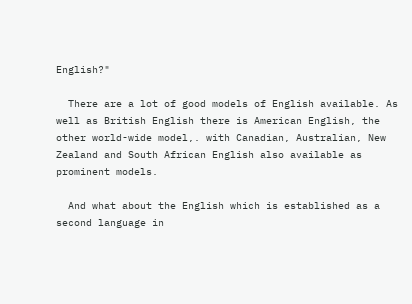English?"

  There are a lot of good models of English available. As well as British English there is American English, the other world-wide model,. with Canadian, Australian, New Zealand and South African English also available as prominent models.

  And what about the English which is established as a second language in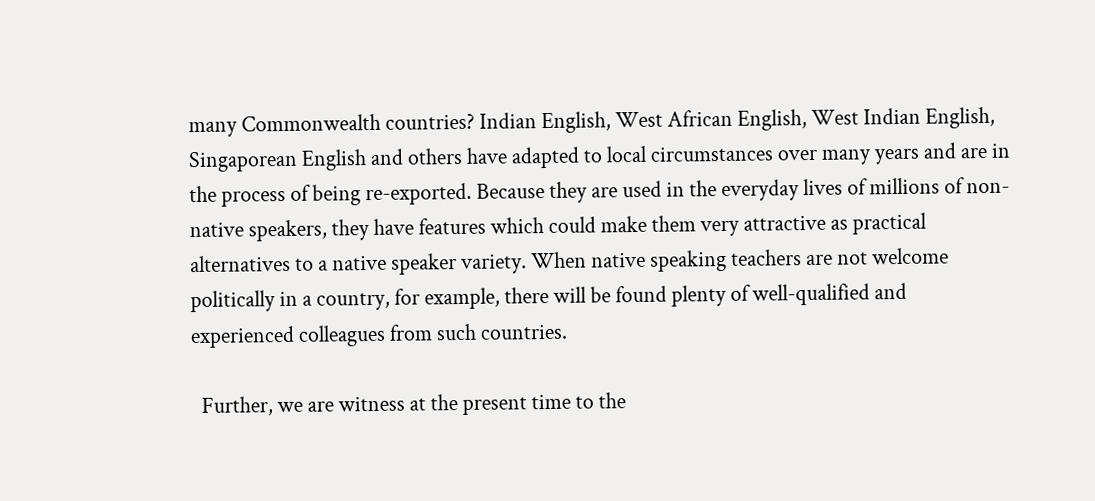many Commonwealth countries? Indian English, West African English, West Indian English, Singaporean English and others have adapted to local circumstances over many years and are in the process of being re-exported. Because they are used in the everyday lives of millions of non-native speakers, they have features which could make them very attractive as practical alternatives to a native speaker variety. When native speaking teachers are not welcome politically in a country, for example, there will be found plenty of well-qualified and experienced colleagues from such countries.

  Further, we are witness at the present time to the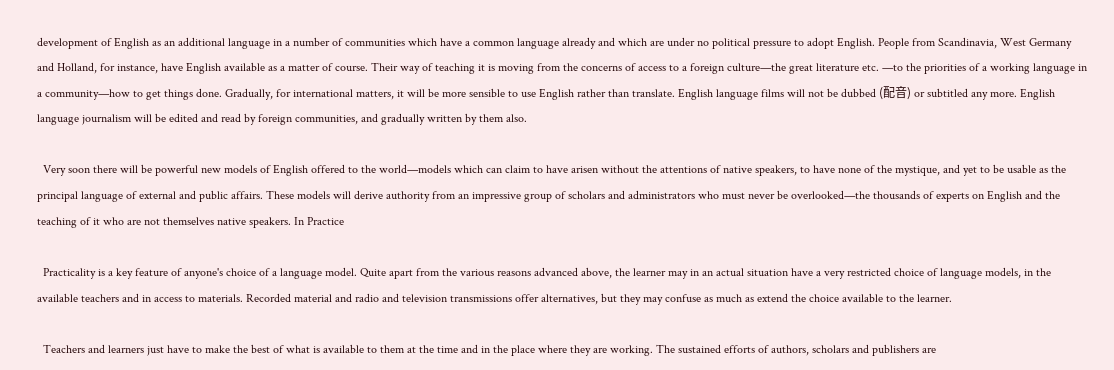development of English as an additional language in a number of communities which have a common language already and which are under no political pressure to adopt English. People from Scandinavia, West Germany and Holland, for instance, have English available as a matter of course. Their way of teaching it is moving from the concerns of access to a foreign culture—the great literature etc. —to the priorities of a working language in a community—how to get things done. Gradually, for international matters, it will be more sensible to use English rather than translate. English language films will not be dubbed (配音) or subtitled any more. English language journalism will be edited and read by foreign communities, and gradually written by them also.

  Very soon there will be powerful new models of English offered to the world—models which can claim to have arisen without the attentions of native speakers, to have none of the mystique, and yet to be usable as the principal language of external and public affairs. These models will derive authority from an impressive group of scholars and administrators who must never be overlooked—the thousands of experts on English and the teaching of it who are not themselves native speakers. In Practice

  Practicality is a key feature of anyone's choice of a language model. Quite apart from the various reasons advanced above, the learner may in an actual situation have a very restricted choice of language models, in the available teachers and in access to materials. Recorded material and radio and television transmissions offer alternatives, but they may confuse as much as extend the choice available to the learner.

  Teachers and learners just have to make the best of what is available to them at the time and in the place where they are working. The sustained efforts of authors, scholars and publishers are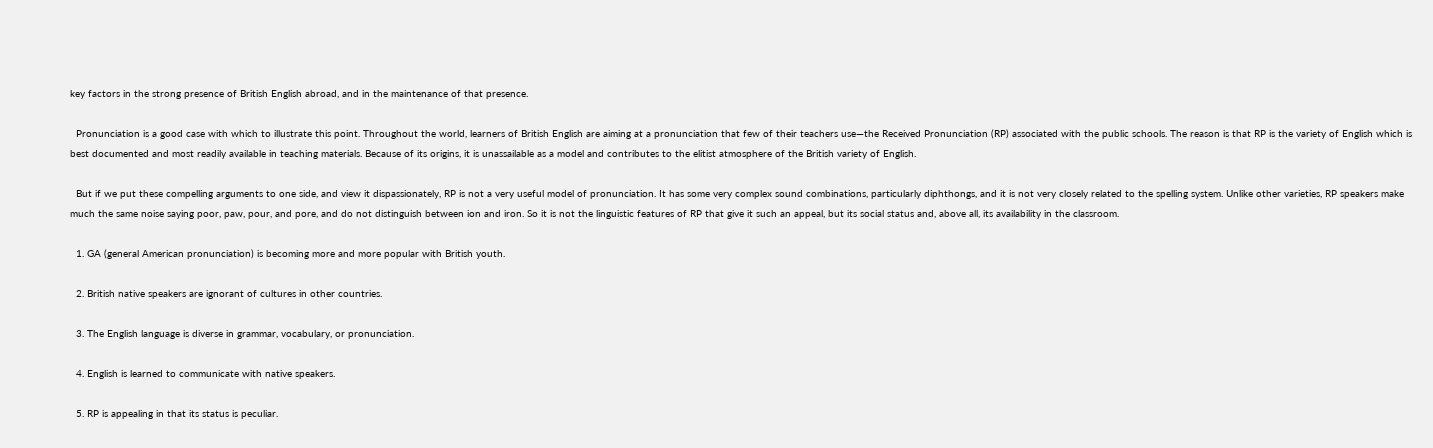key factors in the strong presence of British English abroad, and in the maintenance of that presence.

  Pronunciation is a good case with which to illustrate this point. Throughout the world, learners of British English are aiming at a pronunciation that few of their teachers use—the Received Pronunciation (RP) associated with the public schools. The reason is that RP is the variety of English which is best documented and most readily available in teaching materials. Because of its origins, it is unassailable as a model and contributes to the elitist atmosphere of the British variety of English.

  But if we put these compelling arguments to one side, and view it dispassionately, RP is not a very useful model of pronunciation. It has some very complex sound combinations, particularly diphthongs, and it is not very closely related to the spelling system. Unlike other varieties, RP speakers make much the same noise saying poor, paw, pour, and pore, and do not distinguish between ion and iron. So it is not the linguistic features of RP that give it such an appeal, but its social status and, above all, its availability in the classroom.

  1. GA (general American pronunciation) is becoming more and more popular with British youth.

  2. British native speakers are ignorant of cultures in other countries.

  3. The English language is diverse in grammar, vocabulary, or pronunciation.

  4. English is learned to communicate with native speakers.

  5. RP is appealing in that its status is peculiar.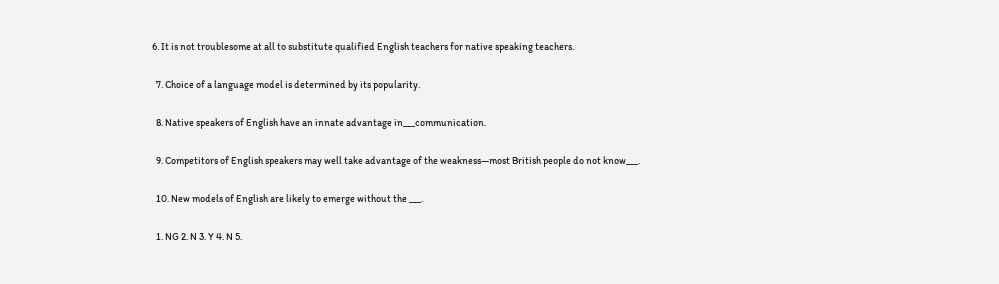6. It is not troublesome at all to substitute qualified English teachers for native speaking teachers.

  7. Choice of a language model is determined by its popularity.

  8. Native speakers of English have an innate advantage in___communication.

  9. Competitors of English speakers may well take advantage of the weakness—most British people do not know___.

  10. New models of English are likely to emerge without the ___.

  1. NG 2. N 3. Y 4. N 5.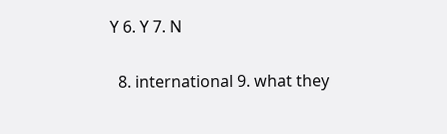Y 6. Y 7. N

  8. international 9. what they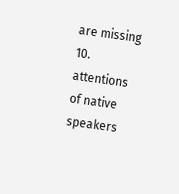are missing 10. attentions of native speakers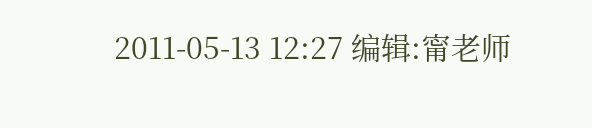2011-05-13 12:27 编辑:甯老师